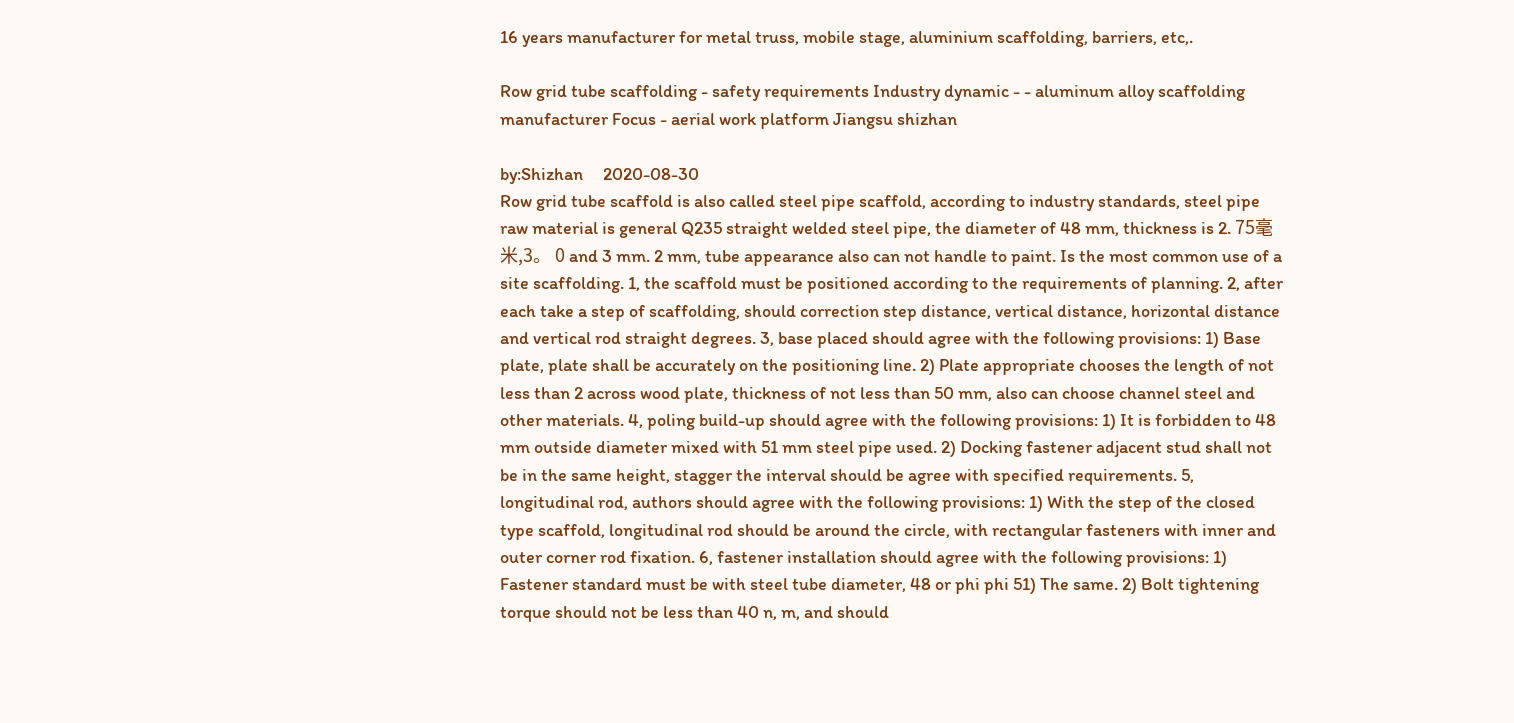16 years manufacturer for metal truss, mobile stage, aluminium scaffolding, barriers, etc,.

Row grid tube scaffolding - safety requirements Industry dynamic - - aluminum alloy scaffolding manufacturer Focus - aerial work platform Jiangsu shizhan

by:Shizhan     2020-08-30
Row grid tube scaffold is also called steel pipe scaffold, according to industry standards, steel pipe raw material is general Q235 straight welded steel pipe, the diameter of 48 mm, thickness is 2. 75毫米,3。 0 and 3 mm. 2 mm, tube appearance also can not handle to paint. Is the most common use of a site scaffolding. 1, the scaffold must be positioned according to the requirements of planning. 2, after each take a step of scaffolding, should correction step distance, vertical distance, horizontal distance and vertical rod straight degrees. 3, base placed should agree with the following provisions: 1) Base plate, plate shall be accurately on the positioning line. 2) Plate appropriate chooses the length of not less than 2 across wood plate, thickness of not less than 50 mm, also can choose channel steel and other materials. 4, poling build-up should agree with the following provisions: 1) It is forbidden to 48 mm outside diameter mixed with 51 mm steel pipe used. 2) Docking fastener adjacent stud shall not be in the same height, stagger the interval should be agree with specified requirements. 5, longitudinal rod, authors should agree with the following provisions: 1) With the step of the closed type scaffold, longitudinal rod should be around the circle, with rectangular fasteners with inner and outer corner rod fixation. 6, fastener installation should agree with the following provisions: 1) Fastener standard must be with steel tube diameter, 48 or phi phi 51) The same. 2) Bolt tightening torque should not be less than 40 n, m, and should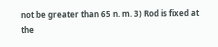not be greater than 65 n. m. 3) Rod is fixed at the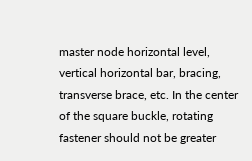master node horizontal level, vertical horizontal bar, bracing, transverse brace, etc. In the center of the square buckle, rotating fastener should not be greater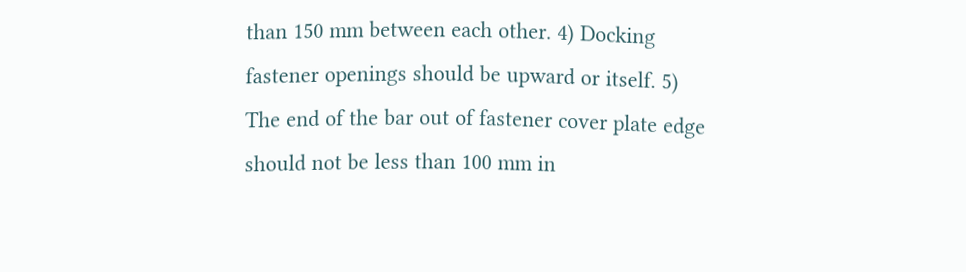than 150 mm between each other. 4) Docking fastener openings should be upward or itself. 5) The end of the bar out of fastener cover plate edge should not be less than 100 mm in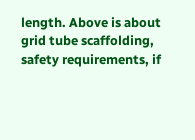length. Above is about grid tube scaffolding, safety requirements, if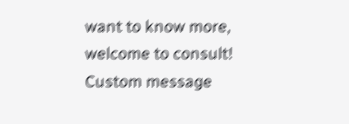want to know more, welcome to consult!
Custom message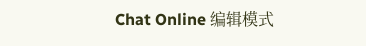Chat Online 编辑模式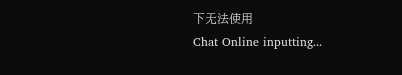下无法使用
Chat Online inputting...